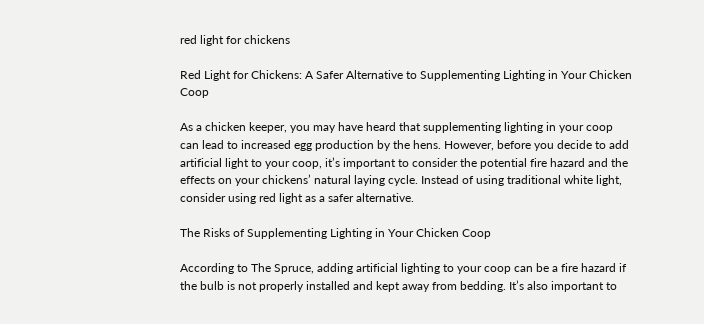red light for chickens

Red Light for Chickens: A Safer Alternative to Supplementing Lighting in Your Chicken Coop

As a chicken keeper, you may have heard that supplementing lighting in your coop can lead to increased egg production by the hens. However, before you decide to add artificial light to your coop, it’s important to consider the potential fire hazard and the effects on your chickens’ natural laying cycle. Instead of using traditional white light, consider using red light as a safer alternative.

The Risks of Supplementing Lighting in Your Chicken Coop

According to The Spruce, adding artificial lighting to your coop can be a fire hazard if the bulb is not properly installed and kept away from bedding. It’s also important to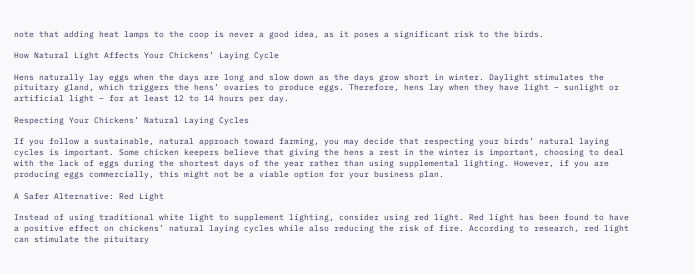note that adding heat lamps to the coop is never a good idea, as it poses a significant risk to the birds.

How Natural Light Affects Your Chickens’ Laying Cycle

Hens naturally lay eggs when the days are long and slow down as the days grow short in winter. Daylight stimulates the pituitary gland, which triggers the hens’ ovaries to produce eggs. Therefore, hens lay when they have light – sunlight or artificial light – for at least 12 to 14 hours per day.

Respecting Your Chickens’ Natural Laying Cycles

If you follow a sustainable, natural approach toward farming, you may decide that respecting your birds’ natural laying cycles is important. Some chicken keepers believe that giving the hens a rest in the winter is important, choosing to deal with the lack of eggs during the shortest days of the year rather than using supplemental lighting. However, if you are producing eggs commercially, this might not be a viable option for your business plan.

A Safer Alternative: Red Light

Instead of using traditional white light to supplement lighting, consider using red light. Red light has been found to have a positive effect on chickens’ natural laying cycles while also reducing the risk of fire. According to research, red light can stimulate the pituitary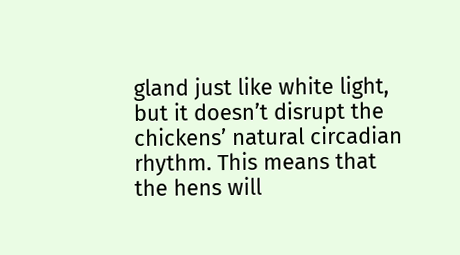gland just like white light, but it doesn’t disrupt the chickens’ natural circadian rhythm. This means that the hens will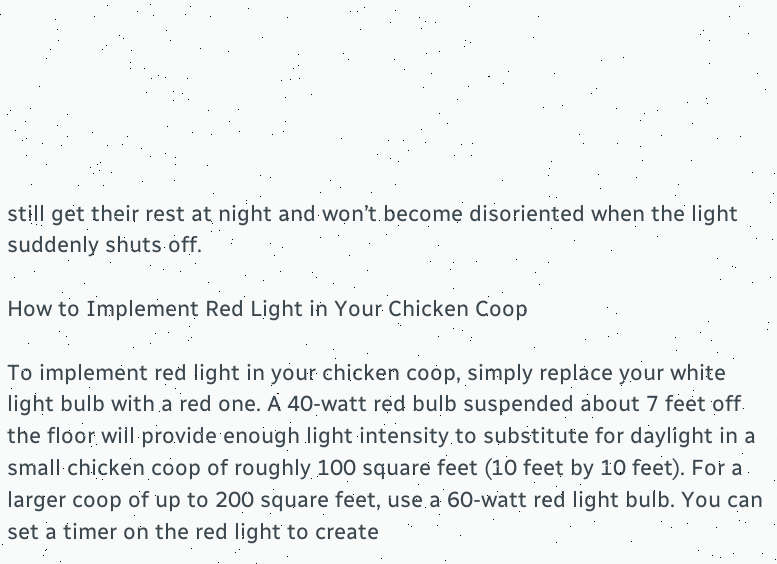still get their rest at night and won’t become disoriented when the light suddenly shuts off.

How to Implement Red Light in Your Chicken Coop

To implement red light in your chicken coop, simply replace your white light bulb with a red one. A 40-watt red bulb suspended about 7 feet off the floor will provide enough light intensity to substitute for daylight in a small chicken coop of roughly 100 square feet (10 feet by 10 feet). For a larger coop of up to 200 square feet, use a 60-watt red light bulb. You can set a timer on the red light to create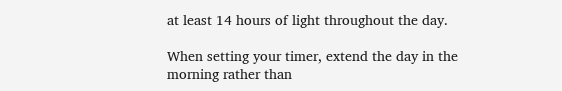at least 14 hours of light throughout the day.

When setting your timer, extend the day in the morning rather than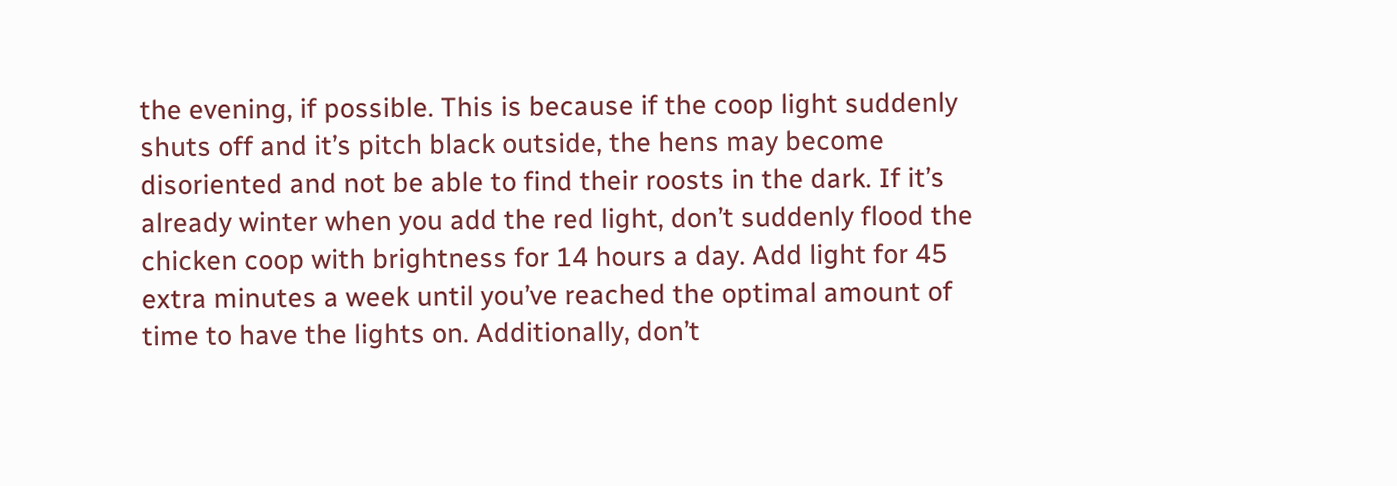the evening, if possible. This is because if the coop light suddenly shuts off and it’s pitch black outside, the hens may become disoriented and not be able to find their roosts in the dark. If it’s already winter when you add the red light, don’t suddenly flood the chicken coop with brightness for 14 hours a day. Add light for 45 extra minutes a week until you’ve reached the optimal amount of time to have the lights on. Additionally, don’t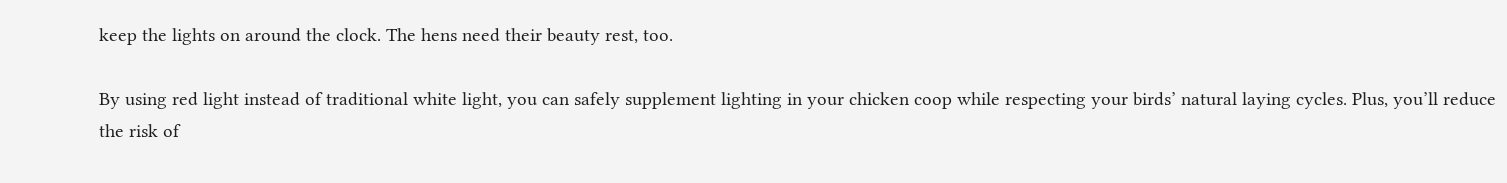keep the lights on around the clock. The hens need their beauty rest, too.

By using red light instead of traditional white light, you can safely supplement lighting in your chicken coop while respecting your birds’ natural laying cycles. Plus, you’ll reduce the risk of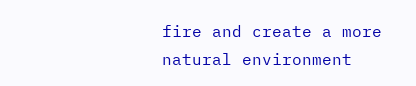fire and create a more natural environment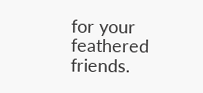for your feathered friends.